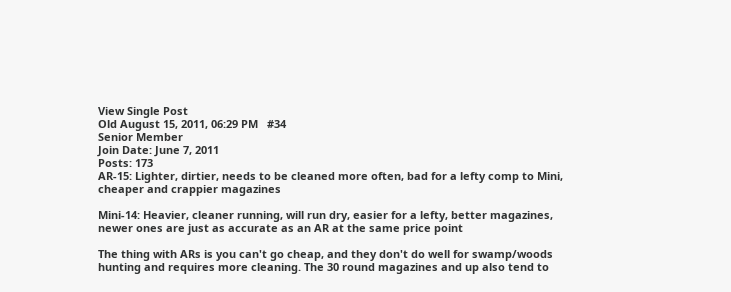View Single Post
Old August 15, 2011, 06:29 PM   #34
Senior Member
Join Date: June 7, 2011
Posts: 173
AR-15: Lighter, dirtier, needs to be cleaned more often, bad for a lefty comp to Mini, cheaper and crappier magazines

Mini-14: Heavier, cleaner running, will run dry, easier for a lefty, better magazines, newer ones are just as accurate as an AR at the same price point

The thing with ARs is you can't go cheap, and they don't do well for swamp/woods hunting and requires more cleaning. The 30 round magazines and up also tend to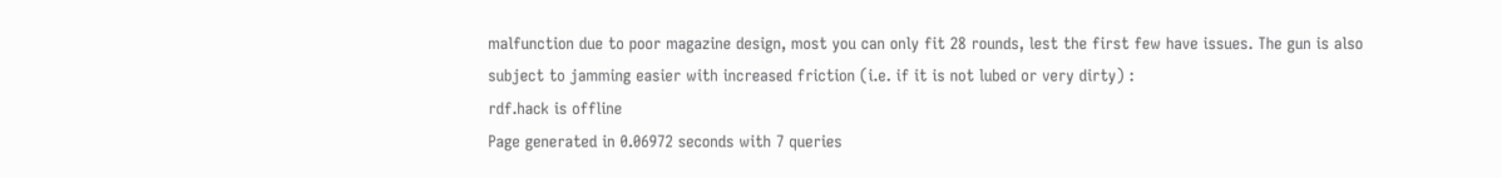malfunction due to poor magazine design, most you can only fit 28 rounds, lest the first few have issues. The gun is also subject to jamming easier with increased friction (i.e. if it is not lubed or very dirty) :
rdf.hack is offline
Page generated in 0.06972 seconds with 7 queries